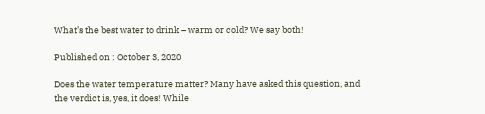What’s the best water to drink – warm or cold? We say both!

Published on : October 3, 2020

Does the water temperature matter? Many have asked this question, and the verdict is, yes, it does! While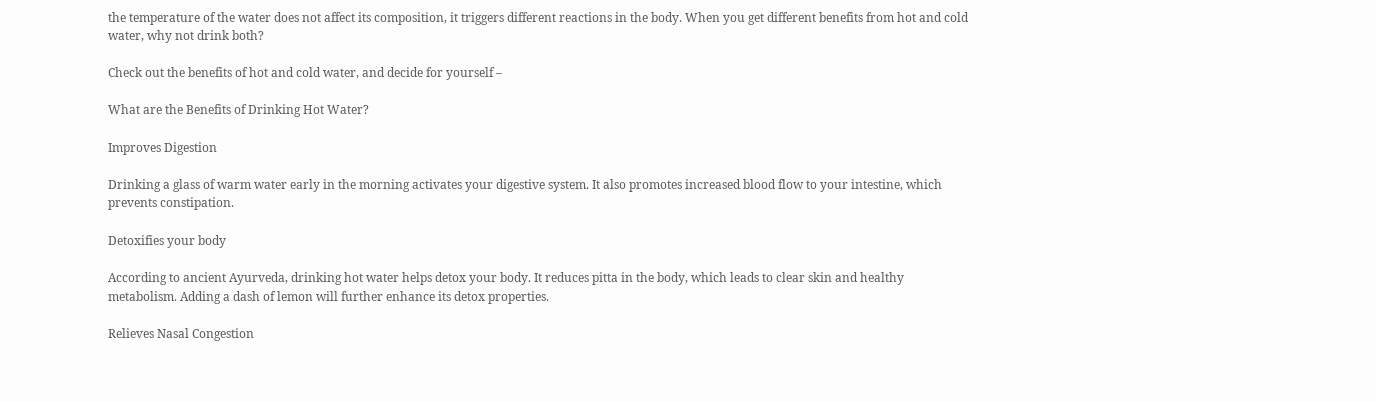the temperature of the water does not affect its composition, it triggers different reactions in the body. When you get different benefits from hot and cold water, why not drink both?

Check out the benefits of hot and cold water, and decide for yourself –

What are the Benefits of Drinking Hot Water?

Improves Digestion

Drinking a glass of warm water early in the morning activates your digestive system. It also promotes increased blood flow to your intestine, which prevents constipation.

Detoxifies your body

According to ancient Ayurveda, drinking hot water helps detox your body. It reduces pitta in the body, which leads to clear skin and healthy metabolism. Adding a dash of lemon will further enhance its detox properties.

Relieves Nasal Congestion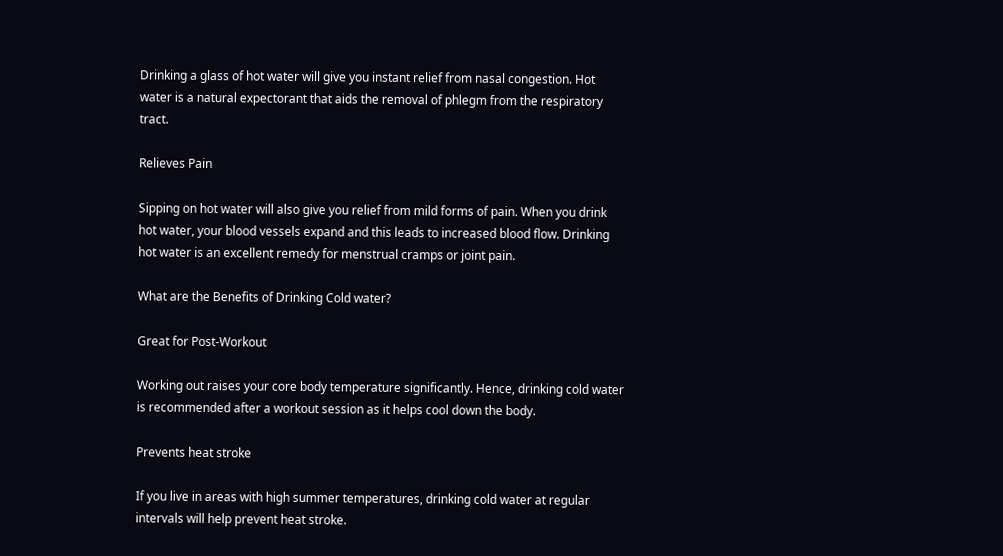Drinking a glass of hot water will give you instant relief from nasal congestion. Hot water is a natural expectorant that aids the removal of phlegm from the respiratory tract.

Relieves Pain

Sipping on hot water will also give you relief from mild forms of pain. When you drink hot water, your blood vessels expand and this leads to increased blood flow. Drinking hot water is an excellent remedy for menstrual cramps or joint pain.

What are the Benefits of Drinking Cold water?

Great for Post-Workout

Working out raises your core body temperature significantly. Hence, drinking cold water is recommended after a workout session as it helps cool down the body.

Prevents heat stroke

If you live in areas with high summer temperatures, drinking cold water at regular intervals will help prevent heat stroke.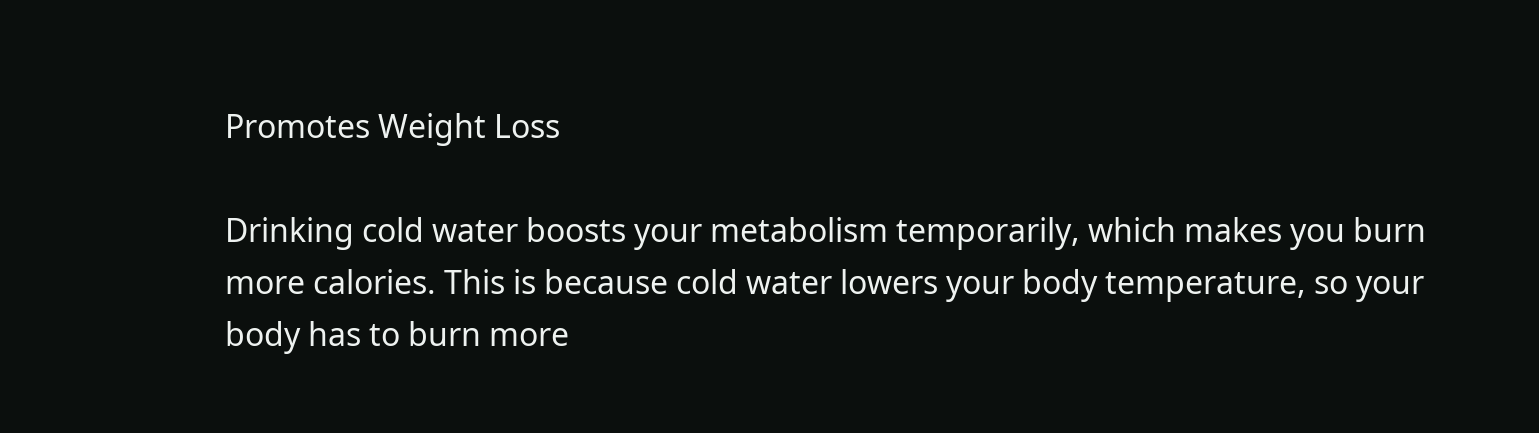Promotes Weight Loss

Drinking cold water boosts your metabolism temporarily, which makes you burn more calories. This is because cold water lowers your body temperature, so your body has to burn more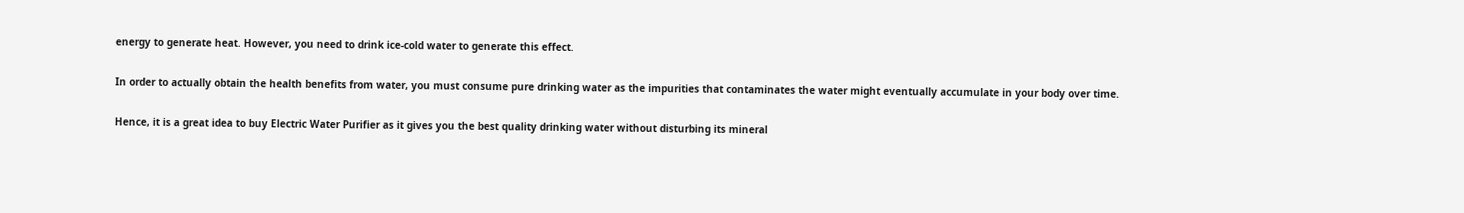energy to generate heat. However, you need to drink ice-cold water to generate this effect.

In order to actually obtain the health benefits from water, you must consume pure drinking water as the impurities that contaminates the water might eventually accumulate in your body over time.

Hence, it is a great idea to buy Electric Water Purifier as it gives you the best quality drinking water without disturbing its mineral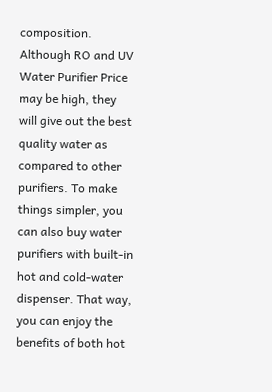composition. Although RO and UV Water Purifier Price may be high, they will give out the best quality water as compared to other purifiers. To make things simpler, you can also buy water purifiers with built-in hot and cold-water dispenser. That way, you can enjoy the benefits of both hot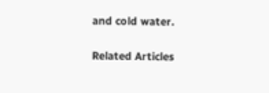and cold water.

Related Articles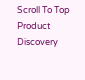Scroll To Top
Product Discovery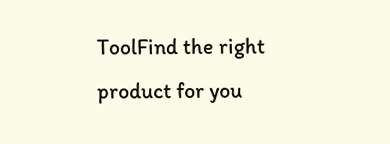ToolFind the right product for you